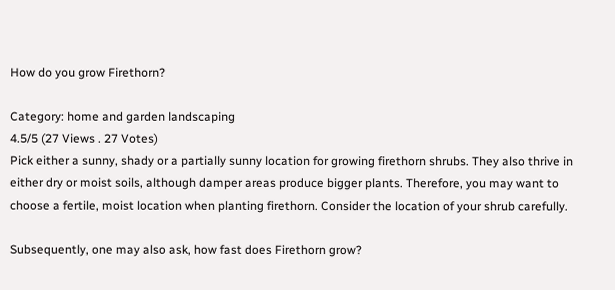How do you grow Firethorn?

Category: home and garden landscaping
4.5/5 (27 Views . 27 Votes)
Pick either a sunny, shady or a partially sunny location for growing firethorn shrubs. They also thrive in either dry or moist soils, although damper areas produce bigger plants. Therefore, you may want to choose a fertile, moist location when planting firethorn. Consider the location of your shrub carefully.

Subsequently, one may also ask, how fast does Firethorn grow?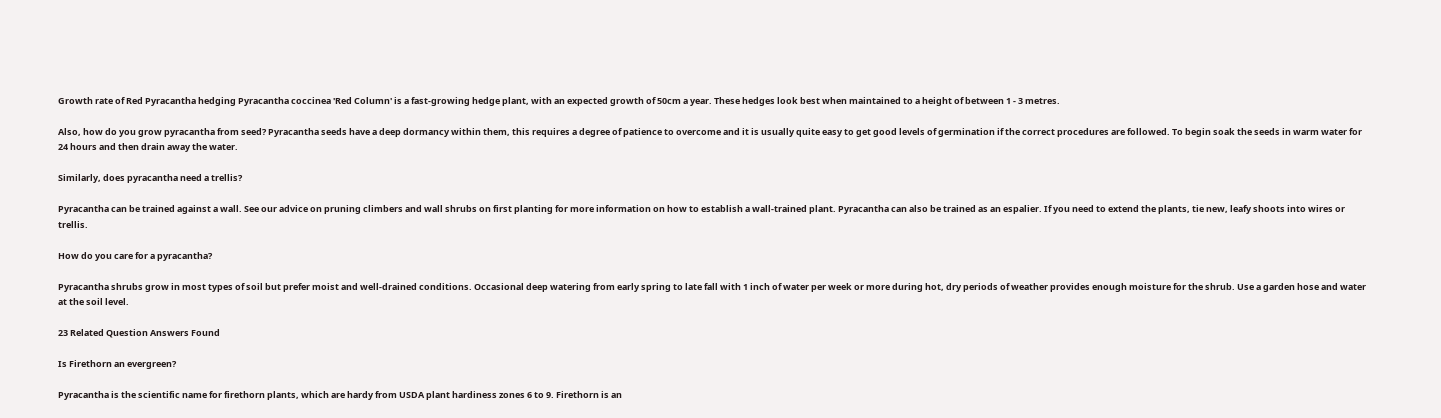Growth rate of Red Pyracantha hedging Pyracantha coccinea 'Red Column' is a fast-growing hedge plant, with an expected growth of 50cm a year. These hedges look best when maintained to a height of between 1 - 3 metres.

Also, how do you grow pyracantha from seed? Pyracantha seeds have a deep dormancy within them, this requires a degree of patience to overcome and it is usually quite easy to get good levels of germination if the correct procedures are followed. To begin soak the seeds in warm water for 24 hours and then drain away the water.

Similarly, does pyracantha need a trellis?

Pyracantha can be trained against a wall. See our advice on pruning climbers and wall shrubs on first planting for more information on how to establish a wall-trained plant. Pyracantha can also be trained as an espalier. If you need to extend the plants, tie new, leafy shoots into wires or trellis.

How do you care for a pyracantha?

Pyracantha shrubs grow in most types of soil but prefer moist and well-drained conditions. Occasional deep watering from early spring to late fall with 1 inch of water per week or more during hot, dry periods of weather provides enough moisture for the shrub. Use a garden hose and water at the soil level.

23 Related Question Answers Found

Is Firethorn an evergreen?

Pyracantha is the scientific name for firethorn plants, which are hardy from USDA plant hardiness zones 6 to 9. Firethorn is an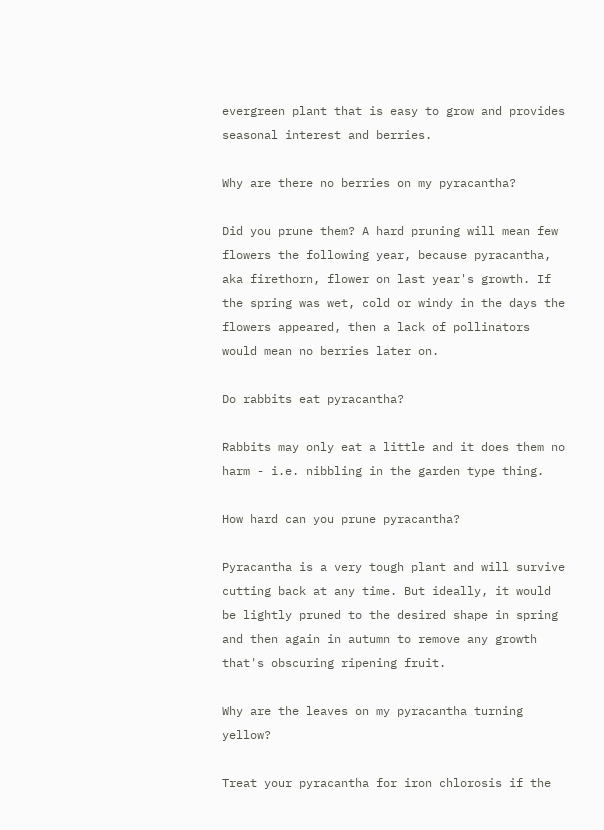evergreen plant that is easy to grow and provides seasonal interest and berries.

Why are there no berries on my pyracantha?

Did you prune them? A hard pruning will mean few flowers the following year, because pyracantha, aka firethorn, flower on last year's growth. If the spring was wet, cold or windy in the days the flowers appeared, then a lack of pollinators would mean no berries later on.

Do rabbits eat pyracantha?

Rabbits may only eat a little and it does them no harm - i.e. nibbling in the garden type thing.

How hard can you prune pyracantha?

Pyracantha is a very tough plant and will survive cutting back at any time. But ideally, it would be lightly pruned to the desired shape in spring and then again in autumn to remove any growth that's obscuring ripening fruit.

Why are the leaves on my pyracantha turning yellow?

Treat your pyracantha for iron chlorosis if the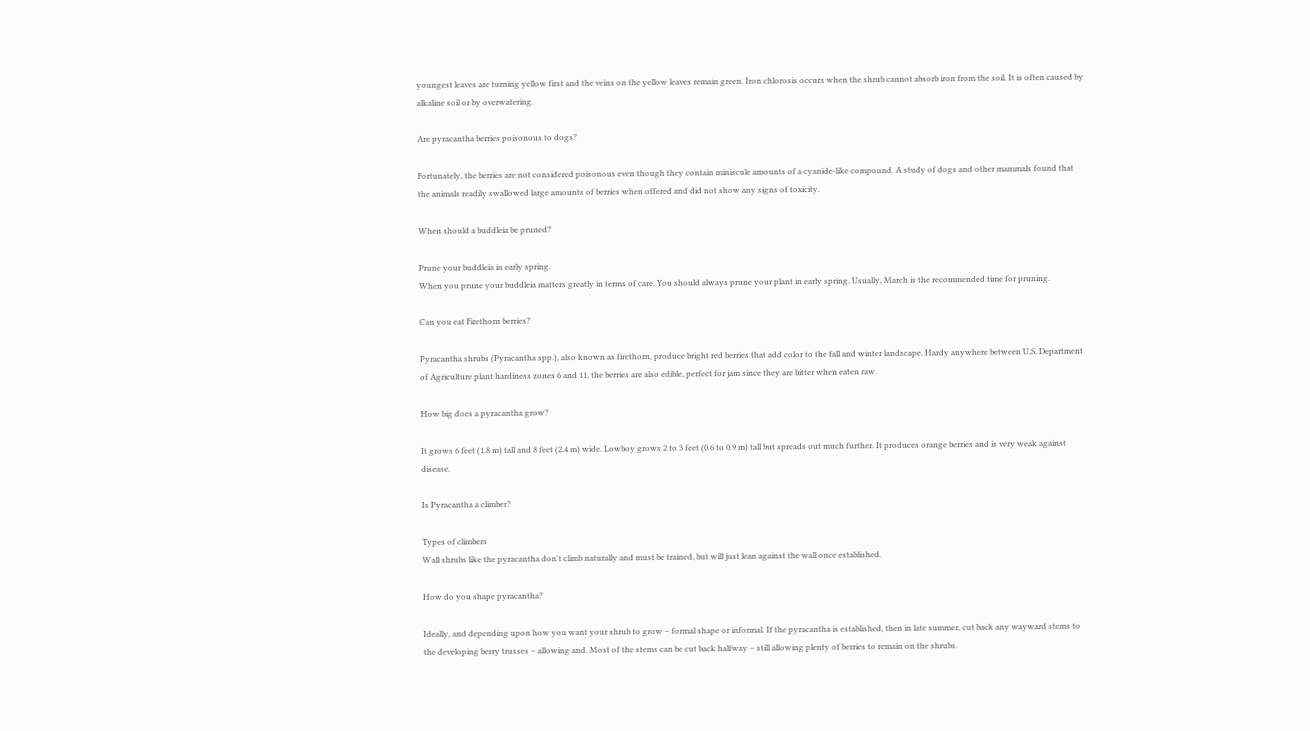youngest leaves are turning yellow first and the veins on the yellow leaves remain green. Iron chlorosis occurs when the shrub cannot absorb iron from the soil. It is often caused by alkaline soil or by overwatering.

Are pyracantha berries poisonous to dogs?

Fortunately, the berries are not considered poisonous even though they contain miniscule amounts of a cyanide-like compound. A study of dogs and other mammals found that the animals readily swallowed large amounts of berries when offered and did not show any signs of toxicity.

When should a buddleia be pruned?

Prune your buddleia in early spring.
When you prune your buddleia matters greatly in terms of care. You should always prune your plant in early spring. Usually, March is the recommended time for pruning.

Can you eat Firethorn berries?

Pyracantha shrubs (Pyracantha spp.), also known as firethorn, produce bright red berries that add color to the fall and winter landscape. Hardy anywhere between U.S. Department of Agriculture plant hardiness zones 6 and 11, the berries are also edible, perfect for jam since they are bitter when eaten raw.

How big does a pyracantha grow?

It grows 6 feet (1.8 m) tall and 8 feet (2.4 m) wide. Lowboy grows 2 to 3 feet (0.6 to 0.9 m) tall but spreads out much further. It produces orange berries and is very weak against disease.

Is Pyracantha a climber?

Types of climbers
Wall shrubs like the pyracantha don't climb naturally and must be trained, but will just lean against the wall once established.

How do you shape pyracantha?

Ideally, and depending upon how you want your shrub to grow – formal shape or informal. If the pyracantha is established, then in late summer, cut back any wayward stems to the developing berry trusses – allowing and. Most of the stems can be cut back halfway – still allowing plenty of berries to remain on the shrubs.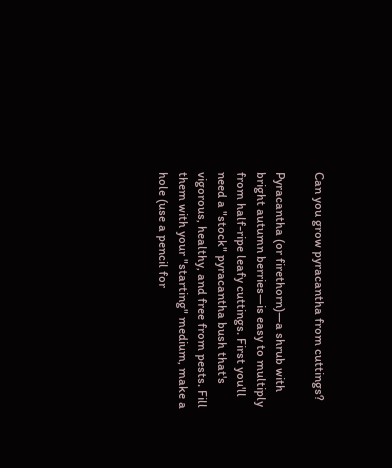Can you grow pyracantha from cuttings?

Pyracantha (or firethorn)—a shrub with bright autumn berries—is easy to multiply from half-ripe leafy cuttings. First you'll need a "stock" pyracantha bush that's vigorous, healthy, and free from pests. Fill them with your "starting" medium, make a hole (use a pencil for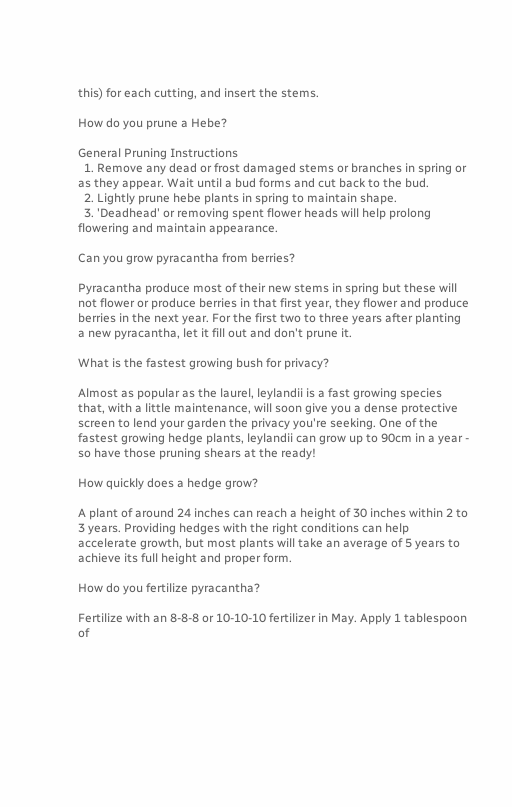this) for each cutting, and insert the stems.

How do you prune a Hebe?

General Pruning Instructions
  1. Remove any dead or frost damaged stems or branches in spring or as they appear. Wait until a bud forms and cut back to the bud.
  2. Lightly prune hebe plants in spring to maintain shape.
  3. 'Deadhead' or removing spent flower heads will help prolong flowering and maintain appearance.

Can you grow pyracantha from berries?

Pyracantha produce most of their new stems in spring but these will not flower or produce berries in that first year, they flower and produce berries in the next year. For the first two to three years after planting a new pyracantha, let it fill out and don't prune it.

What is the fastest growing bush for privacy?

Almost as popular as the laurel, leylandii is a fast growing species that, with a little maintenance, will soon give you a dense protective screen to lend your garden the privacy you're seeking. One of the fastest growing hedge plants, leylandii can grow up to 90cm in a year - so have those pruning shears at the ready!

How quickly does a hedge grow?

A plant of around 24 inches can reach a height of 30 inches within 2 to 3 years. Providing hedges with the right conditions can help accelerate growth, but most plants will take an average of 5 years to achieve its full height and proper form.

How do you fertilize pyracantha?

Fertilize with an 8-8-8 or 10-10-10 fertilizer in May. Apply 1 tablespoon of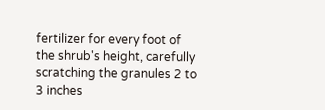fertilizer for every foot of the shrub's height, carefully scratching the granules 2 to 3 inches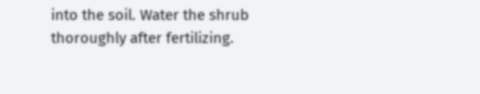into the soil. Water the shrub thoroughly after fertilizing.